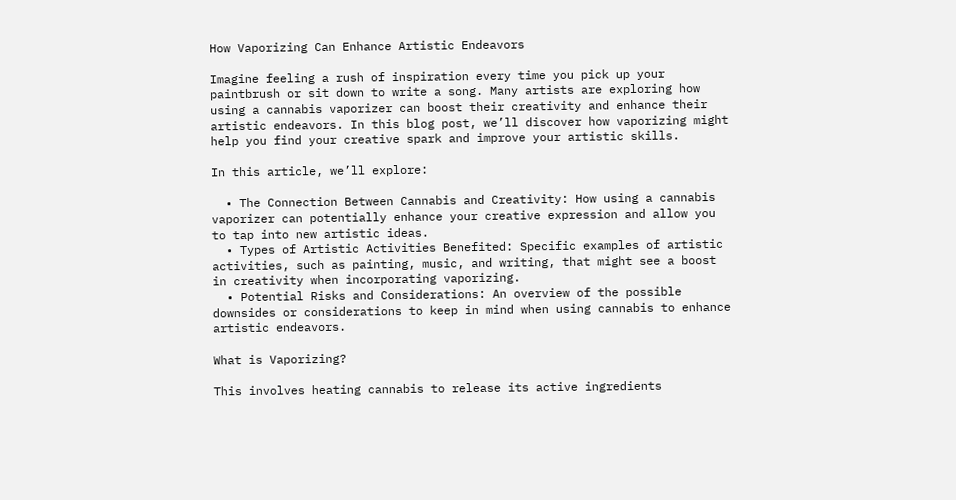How Vaporizing Can Enhance Artistic Endeavors

Imagine feeling a rush of inspiration every time you pick up your paintbrush or sit down to write a song. Many artists are exploring how using a cannabis vaporizer can boost their creativity and enhance their artistic endeavors. In this blog post, we’ll discover how vaporizing might help you find your creative spark and improve your artistic skills.

In this article, we’ll explore:

  • The Connection Between Cannabis and Creativity: How using a cannabis vaporizer can potentially enhance your creative expression and allow you to tap into new artistic ideas.
  • Types of Artistic Activities Benefited: Specific examples of artistic activities, such as painting, music, and writing, that might see a boost in creativity when incorporating vaporizing.
  • Potential Risks and Considerations: An overview of the possible downsides or considerations to keep in mind when using cannabis to enhance artistic endeavors.

What is Vaporizing?

This involves heating cannabis to release its active ingredients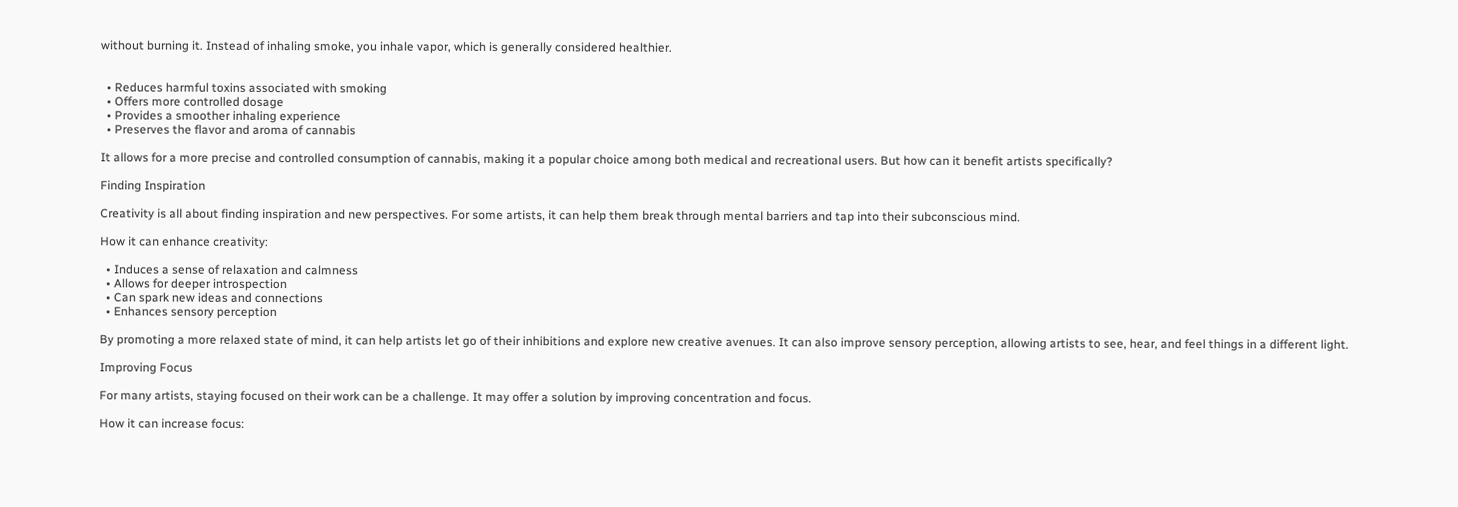without burning it. Instead of inhaling smoke, you inhale vapor, which is generally considered healthier.


  • Reduces harmful toxins associated with smoking
  • Offers more controlled dosage
  • Provides a smoother inhaling experience
  • Preserves the flavor and aroma of cannabis

It allows for a more precise and controlled consumption of cannabis, making it a popular choice among both medical and recreational users. But how can it benefit artists specifically?

Finding Inspiration

Creativity is all about finding inspiration and new perspectives. For some artists, it can help them break through mental barriers and tap into their subconscious mind.

How it can enhance creativity:

  • Induces a sense of relaxation and calmness
  • Allows for deeper introspection
  • Can spark new ideas and connections
  • Enhances sensory perception

By promoting a more relaxed state of mind, it can help artists let go of their inhibitions and explore new creative avenues. It can also improve sensory perception, allowing artists to see, hear, and feel things in a different light.

Improving Focus

For many artists, staying focused on their work can be a challenge. It may offer a solution by improving concentration and focus.

How it can increase focus: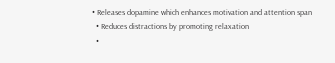• Releases dopamine which enhances motivation and attention span
  • Reduces distractions by promoting relaxation
  •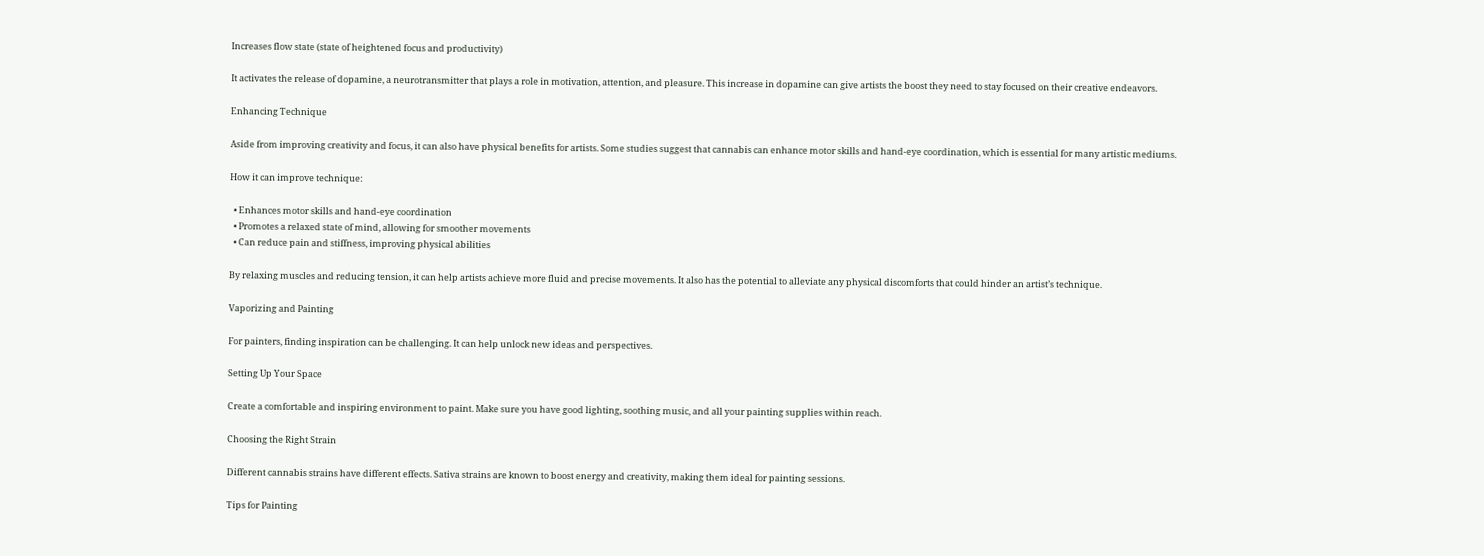Increases flow state (state of heightened focus and productivity)

It activates the release of dopamine, a neurotransmitter that plays a role in motivation, attention, and pleasure. This increase in dopamine can give artists the boost they need to stay focused on their creative endeavors.

Enhancing Technique

Aside from improving creativity and focus, it can also have physical benefits for artists. Some studies suggest that cannabis can enhance motor skills and hand-eye coordination, which is essential for many artistic mediums.

How it can improve technique:

  • Enhances motor skills and hand-eye coordination
  • Promotes a relaxed state of mind, allowing for smoother movements
  • Can reduce pain and stiffness, improving physical abilities

By relaxing muscles and reducing tension, it can help artists achieve more fluid and precise movements. It also has the potential to alleviate any physical discomforts that could hinder an artist’s technique.

Vaporizing and Painting

For painters, finding inspiration can be challenging. It can help unlock new ideas and perspectives.

Setting Up Your Space

Create a comfortable and inspiring environment to paint. Make sure you have good lighting, soothing music, and all your painting supplies within reach.

Choosing the Right Strain

Different cannabis strains have different effects. Sativa strains are known to boost energy and creativity, making them ideal for painting sessions.

Tips for Painting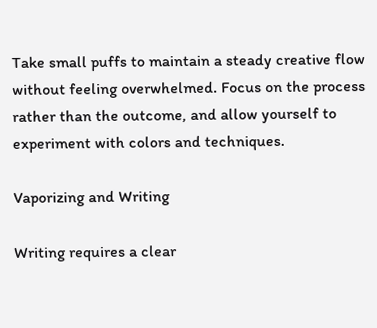Take small puffs to maintain a steady creative flow without feeling overwhelmed. Focus on the process rather than the outcome, and allow yourself to experiment with colors and techniques.

Vaporizing and Writing

Writing requires a clear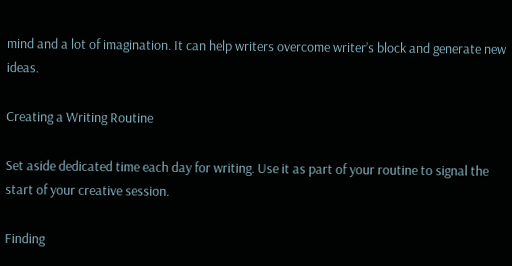mind and a lot of imagination. It can help writers overcome writer’s block and generate new ideas.

Creating a Writing Routine

Set aside dedicated time each day for writing. Use it as part of your routine to signal the start of your creative session.

Finding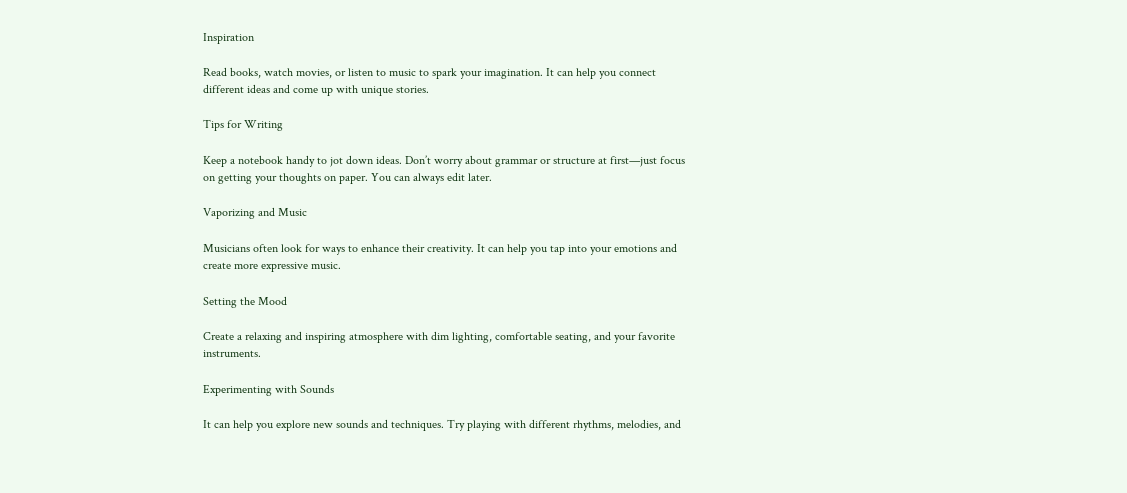Inspiration

Read books, watch movies, or listen to music to spark your imagination. It can help you connect different ideas and come up with unique stories.

Tips for Writing

Keep a notebook handy to jot down ideas. Don’t worry about grammar or structure at first—just focus on getting your thoughts on paper. You can always edit later.

Vaporizing and Music

Musicians often look for ways to enhance their creativity. It can help you tap into your emotions and create more expressive music.

Setting the Mood

Create a relaxing and inspiring atmosphere with dim lighting, comfortable seating, and your favorite instruments.

Experimenting with Sounds

It can help you explore new sounds and techniques. Try playing with different rhythms, melodies, and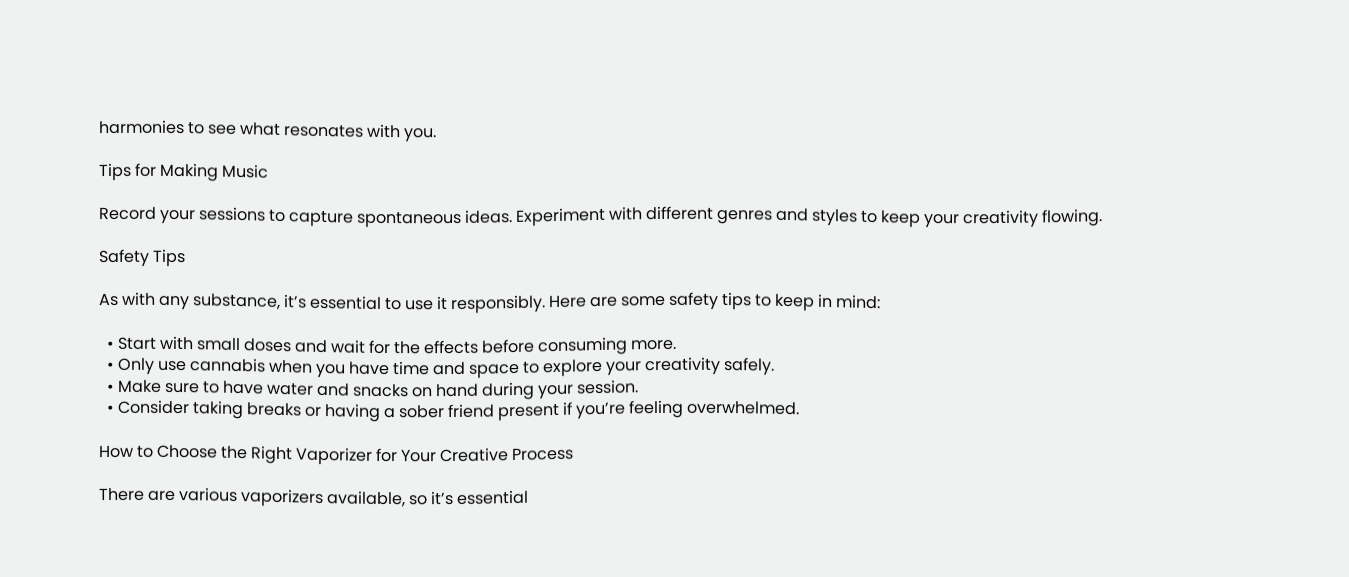harmonies to see what resonates with you.

Tips for Making Music

Record your sessions to capture spontaneous ideas. Experiment with different genres and styles to keep your creativity flowing.

Safety Tips

As with any substance, it’s essential to use it responsibly. Here are some safety tips to keep in mind:

  • Start with small doses and wait for the effects before consuming more.
  • Only use cannabis when you have time and space to explore your creativity safely.
  • Make sure to have water and snacks on hand during your session.
  • Consider taking breaks or having a sober friend present if you’re feeling overwhelmed.

How to Choose the Right Vaporizer for Your Creative Process

There are various vaporizers available, so it’s essential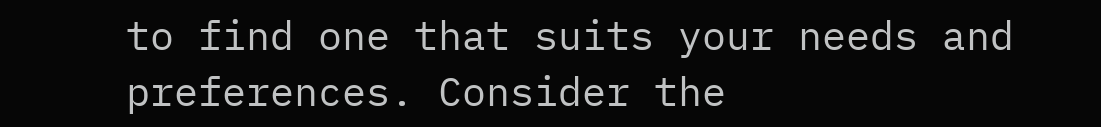to find one that suits your needs and preferences. Consider the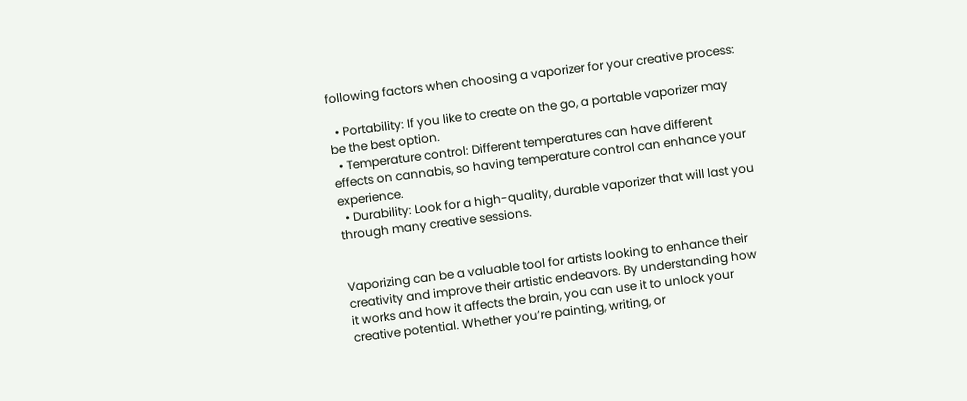following factors when choosing a vaporizer for your creative process:

  • Portability: If you like to create on the go, a portable vaporizer may be the best option.
  • Temperature control: Different temperatures can have different effects on cannabis, so having temperature control can enhance your experience.
  • Durability: Look for a high-quality, durable vaporizer that will last you through many creative sessions.


Vaporizing can be a valuable tool for artists looking to enhance their creativity and improve their artistic endeavors. By understanding how it works and how it affects the brain, you can use it to unlock your creative potential. Whether you’re painting, writing, or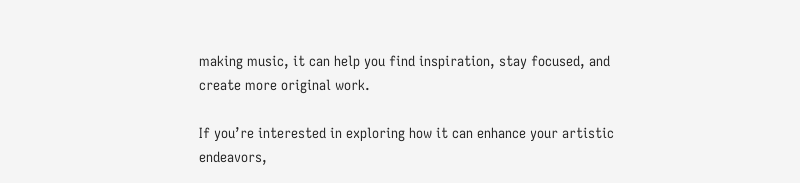making music, it can help you find inspiration, stay focused, and create more original work.

If you’re interested in exploring how it can enhance your artistic endeavors,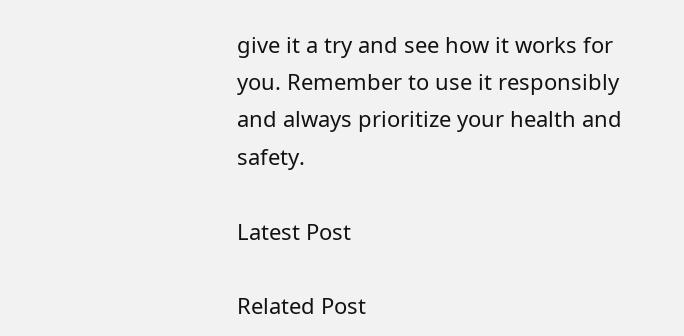give it a try and see how it works for you. Remember to use it responsibly and always prioritize your health and safety.

Latest Post

Related Post